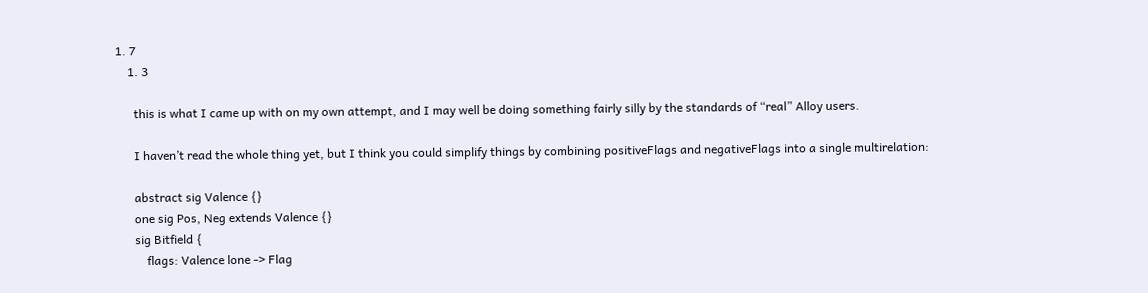1. 7
    1. 3

      this is what I came up with on my own attempt, and I may well be doing something fairly silly by the standards of “real” Alloy users.

      I haven’t read the whole thing yet, but I think you could simplify things by combining positiveFlags and negativeFlags into a single multirelation:

      abstract sig Valence {}
      one sig Pos, Neg extends Valence {}
      sig Bitfield {
          flags: Valence lone -> Flag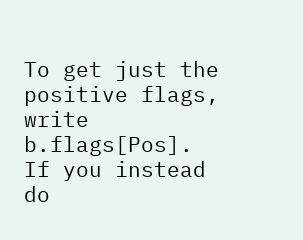To get just the positive flags, write b.flags[Pos]. If you instead do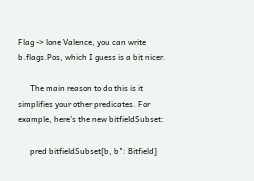Flag -> lone Valence, you can write b.flags.Pos, which I guess is a bit nicer.

      The main reason to do this is it simplifies your other predicates. For example, here’s the new bitfieldSubset:

      pred bitfieldSubset[b, b": Bitfield]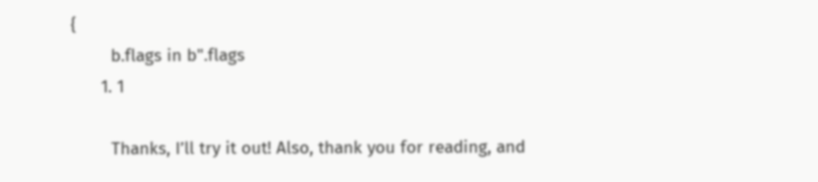{
        b.flags in b".flags
      1. 1

        Thanks, I’ll try it out! Also, thank you for reading, and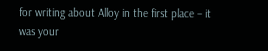for writing about Alloy in the first place – it was your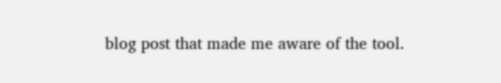blog post that made me aware of the tool.